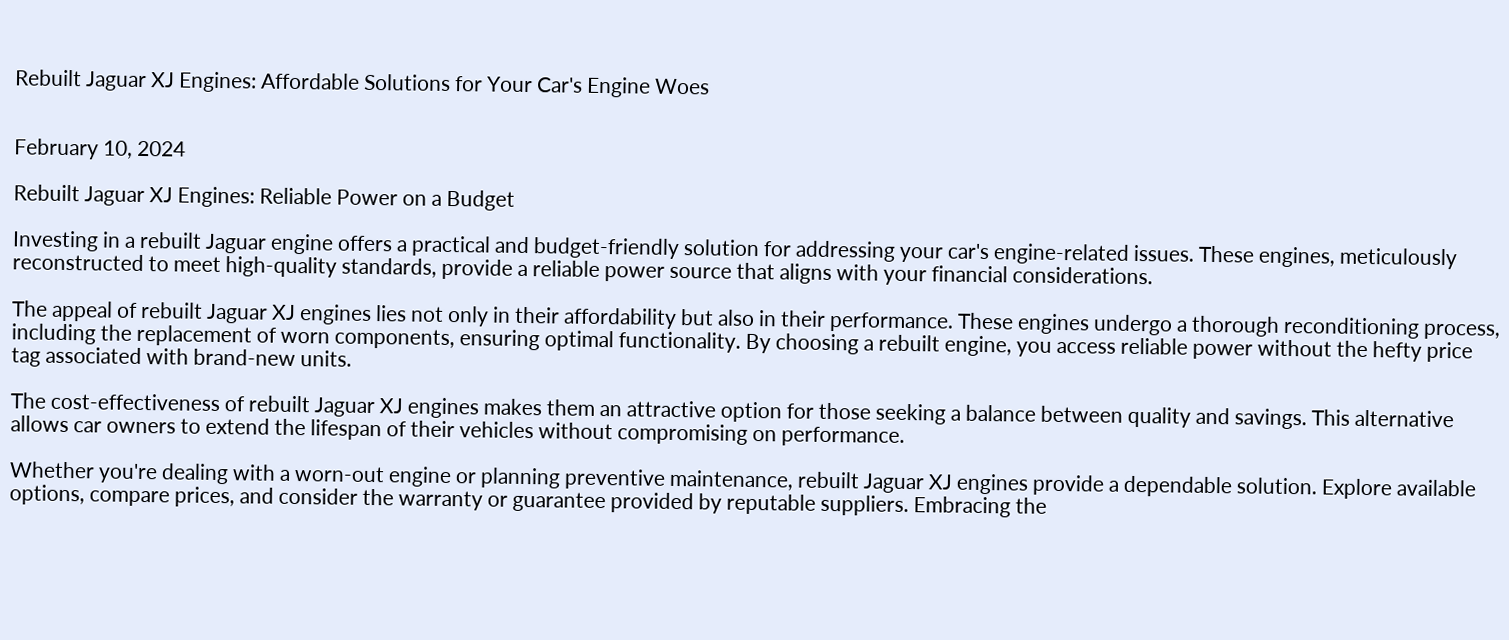Rebuilt Jaguar XJ Engines: Affordable Solutions for Your Car's Engine Woes


February 10, 2024

Rebuilt Jaguar XJ Engines: Reliable Power on a Budget

Investing in a rebuilt Jaguar engine offers a practical and budget-friendly solution for addressing your car's engine-related issues. These engines, meticulously reconstructed to meet high-quality standards, provide a reliable power source that aligns with your financial considerations.

The appeal of rebuilt Jaguar XJ engines lies not only in their affordability but also in their performance. These engines undergo a thorough reconditioning process, including the replacement of worn components, ensuring optimal functionality. By choosing a rebuilt engine, you access reliable power without the hefty price tag associated with brand-new units.

The cost-effectiveness of rebuilt Jaguar XJ engines makes them an attractive option for those seeking a balance between quality and savings. This alternative allows car owners to extend the lifespan of their vehicles without compromising on performance.

Whether you're dealing with a worn-out engine or planning preventive maintenance, rebuilt Jaguar XJ engines provide a dependable solution. Explore available options, compare prices, and consider the warranty or guarantee provided by reputable suppliers. Embracing the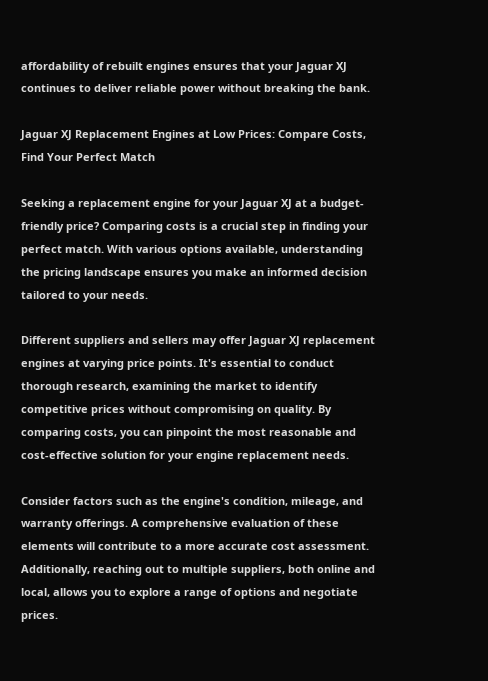affordability of rebuilt engines ensures that your Jaguar XJ continues to deliver reliable power without breaking the bank.

Jaguar XJ Replacement Engines at Low Prices: Compare Costs, Find Your Perfect Match

Seeking a replacement engine for your Jaguar XJ at a budget-friendly price? Comparing costs is a crucial step in finding your perfect match. With various options available, understanding the pricing landscape ensures you make an informed decision tailored to your needs.

Different suppliers and sellers may offer Jaguar XJ replacement engines at varying price points. It's essential to conduct thorough research, examining the market to identify competitive prices without compromising on quality. By comparing costs, you can pinpoint the most reasonable and cost-effective solution for your engine replacement needs.

Consider factors such as the engine's condition, mileage, and warranty offerings. A comprehensive evaluation of these elements will contribute to a more accurate cost assessment. Additionally, reaching out to multiple suppliers, both online and local, allows you to explore a range of options and negotiate prices.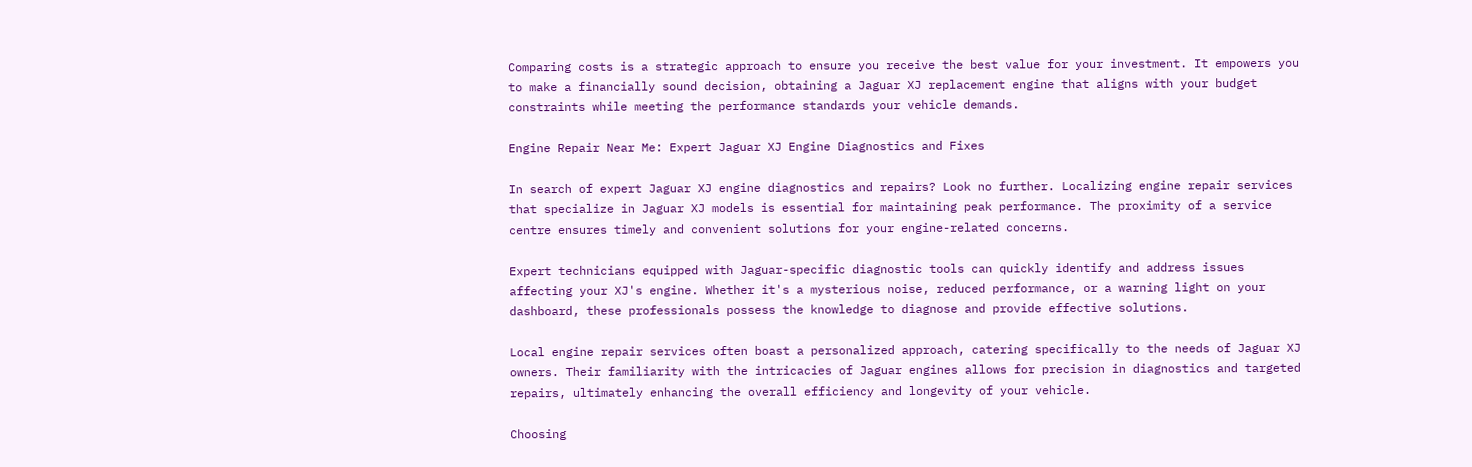Comparing costs is a strategic approach to ensure you receive the best value for your investment. It empowers you to make a financially sound decision, obtaining a Jaguar XJ replacement engine that aligns with your budget constraints while meeting the performance standards your vehicle demands.

Engine Repair Near Me: Expert Jaguar XJ Engine Diagnostics and Fixes

In search of expert Jaguar XJ engine diagnostics and repairs? Look no further. Localizing engine repair services that specialize in Jaguar XJ models is essential for maintaining peak performance. The proximity of a service centre ensures timely and convenient solutions for your engine-related concerns.

Expert technicians equipped with Jaguar-specific diagnostic tools can quickly identify and address issues affecting your XJ's engine. Whether it's a mysterious noise, reduced performance, or a warning light on your dashboard, these professionals possess the knowledge to diagnose and provide effective solutions.

Local engine repair services often boast a personalized approach, catering specifically to the needs of Jaguar XJ owners. Their familiarity with the intricacies of Jaguar engines allows for precision in diagnostics and targeted repairs, ultimately enhancing the overall efficiency and longevity of your vehicle.

Choosing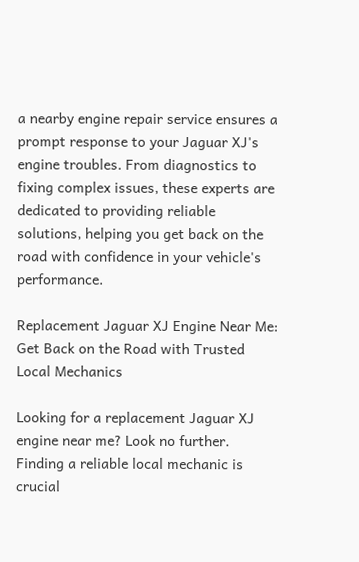a nearby engine repair service ensures a prompt response to your Jaguar XJ's engine troubles. From diagnostics to fixing complex issues, these experts are dedicated to providing reliable solutions, helping you get back on the road with confidence in your vehicle's performance.

Replacement Jaguar XJ Engine Near Me: Get Back on the Road with Trusted Local Mechanics

Looking for a replacement Jaguar XJ engine near me? Look no further. Finding a reliable local mechanic is crucial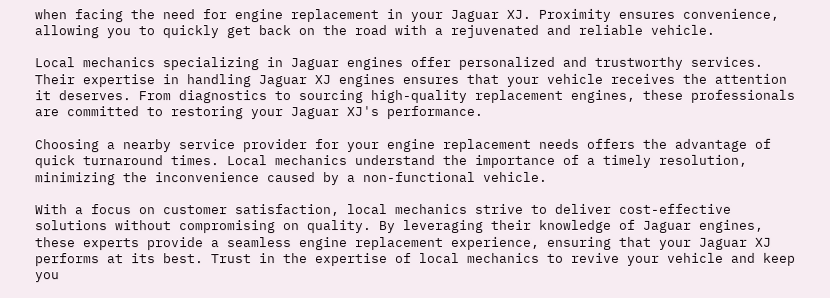when facing the need for engine replacement in your Jaguar XJ. Proximity ensures convenience, allowing you to quickly get back on the road with a rejuvenated and reliable vehicle.

Local mechanics specializing in Jaguar engines offer personalized and trustworthy services. Their expertise in handling Jaguar XJ engines ensures that your vehicle receives the attention it deserves. From diagnostics to sourcing high-quality replacement engines, these professionals are committed to restoring your Jaguar XJ's performance.

Choosing a nearby service provider for your engine replacement needs offers the advantage of quick turnaround times. Local mechanics understand the importance of a timely resolution, minimizing the inconvenience caused by a non-functional vehicle.

With a focus on customer satisfaction, local mechanics strive to deliver cost-effective solutions without compromising on quality. By leveraging their knowledge of Jaguar engines, these experts provide a seamless engine replacement experience, ensuring that your Jaguar XJ performs at its best. Trust in the expertise of local mechanics to revive your vehicle and keep you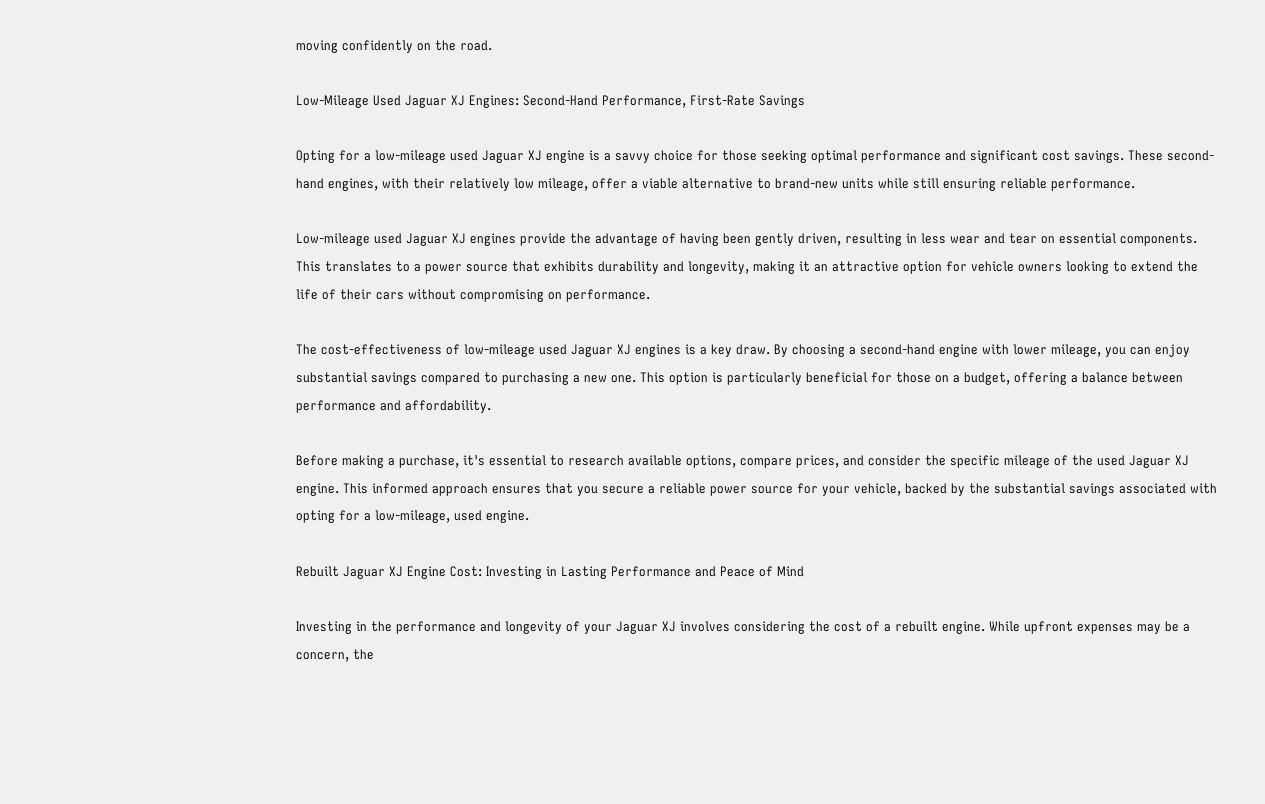moving confidently on the road.

Low-Mileage Used Jaguar XJ Engines: Second-Hand Performance, First-Rate Savings

Opting for a low-mileage used Jaguar XJ engine is a savvy choice for those seeking optimal performance and significant cost savings. These second-hand engines, with their relatively low mileage, offer a viable alternative to brand-new units while still ensuring reliable performance.

Low-mileage used Jaguar XJ engines provide the advantage of having been gently driven, resulting in less wear and tear on essential components. This translates to a power source that exhibits durability and longevity, making it an attractive option for vehicle owners looking to extend the life of their cars without compromising on performance.

The cost-effectiveness of low-mileage used Jaguar XJ engines is a key draw. By choosing a second-hand engine with lower mileage, you can enjoy substantial savings compared to purchasing a new one. This option is particularly beneficial for those on a budget, offering a balance between performance and affordability.

Before making a purchase, it's essential to research available options, compare prices, and consider the specific mileage of the used Jaguar XJ engine. This informed approach ensures that you secure a reliable power source for your vehicle, backed by the substantial savings associated with opting for a low-mileage, used engine.

Rebuilt Jaguar XJ Engine Cost: Investing in Lasting Performance and Peace of Mind

Investing in the performance and longevity of your Jaguar XJ involves considering the cost of a rebuilt engine. While upfront expenses may be a concern, the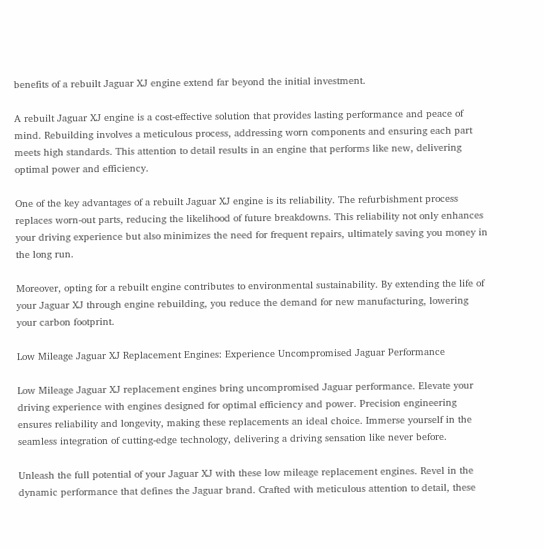benefits of a rebuilt Jaguar XJ engine extend far beyond the initial investment.

A rebuilt Jaguar XJ engine is a cost-effective solution that provides lasting performance and peace of mind. Rebuilding involves a meticulous process, addressing worn components and ensuring each part meets high standards. This attention to detail results in an engine that performs like new, delivering optimal power and efficiency.

One of the key advantages of a rebuilt Jaguar XJ engine is its reliability. The refurbishment process replaces worn-out parts, reducing the likelihood of future breakdowns. This reliability not only enhances your driving experience but also minimizes the need for frequent repairs, ultimately saving you money in the long run.

Moreover, opting for a rebuilt engine contributes to environmental sustainability. By extending the life of your Jaguar XJ through engine rebuilding, you reduce the demand for new manufacturing, lowering your carbon footprint.

Low Mileage Jaguar XJ Replacement Engines: Experience Uncompromised Jaguar Performance

Low Mileage Jaguar XJ replacement engines bring uncompromised Jaguar performance. Elevate your driving experience with engines designed for optimal efficiency and power. Precision engineering ensures reliability and longevity, making these replacements an ideal choice. Immerse yourself in the seamless integration of cutting-edge technology, delivering a driving sensation like never before.

Unleash the full potential of your Jaguar XJ with these low mileage replacement engines. Revel in the dynamic performance that defines the Jaguar brand. Crafted with meticulous attention to detail, these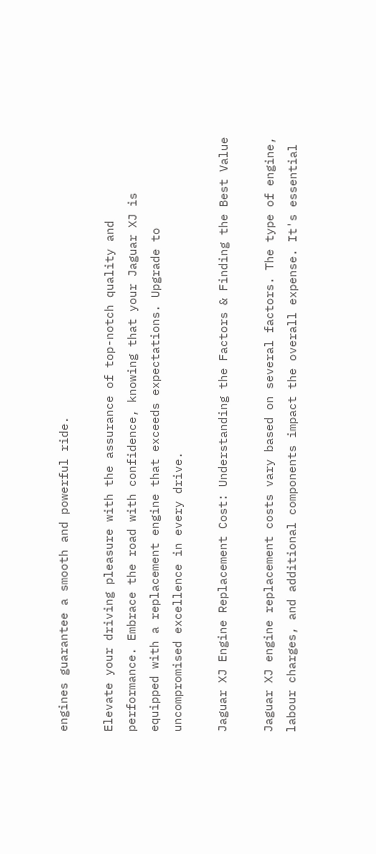engines guarantee a smooth and powerful ride.

Elevate your driving pleasure with the assurance of top-notch quality and performance. Embrace the road with confidence, knowing that your Jaguar XJ is equipped with a replacement engine that exceeds expectations. Upgrade to uncompromised excellence in every drive.

Jaguar XJ Engine Replacement Cost: Understanding the Factors & Finding the Best Value

Jaguar XJ engine replacement costs vary based on several factors. The type of engine, labour charges, and additional components impact the overall expense. It's essential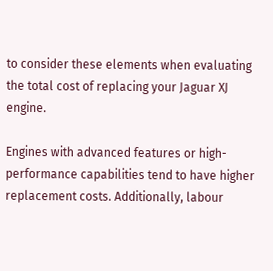to consider these elements when evaluating the total cost of replacing your Jaguar XJ engine.

Engines with advanced features or high-performance capabilities tend to have higher replacement costs. Additionally, labour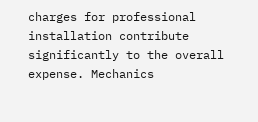charges for professional installation contribute significantly to the overall expense. Mechanics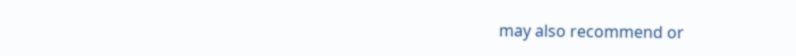may also recommend or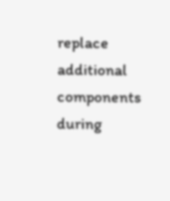replace additional components during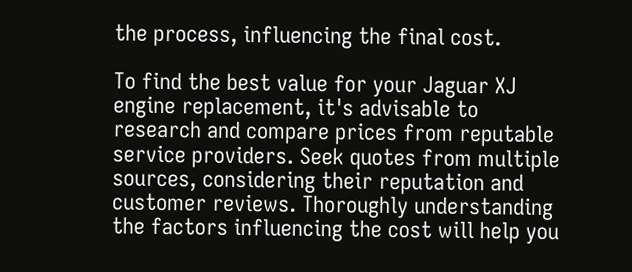the process, influencing the final cost.

To find the best value for your Jaguar XJ engine replacement, it's advisable to research and compare prices from reputable service providers. Seek quotes from multiple sources, considering their reputation and customer reviews. Thoroughly understanding the factors influencing the cost will help you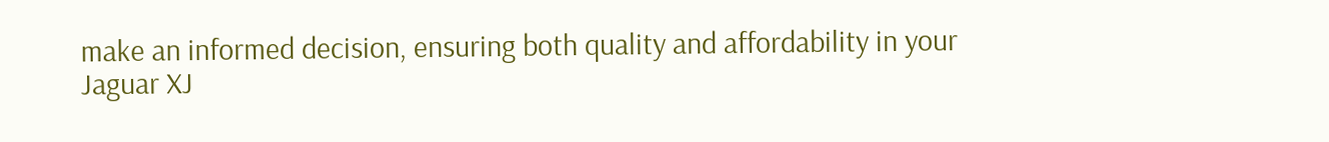make an informed decision, ensuring both quality and affordability in your Jaguar XJ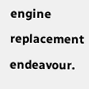engine replacement endeavour.